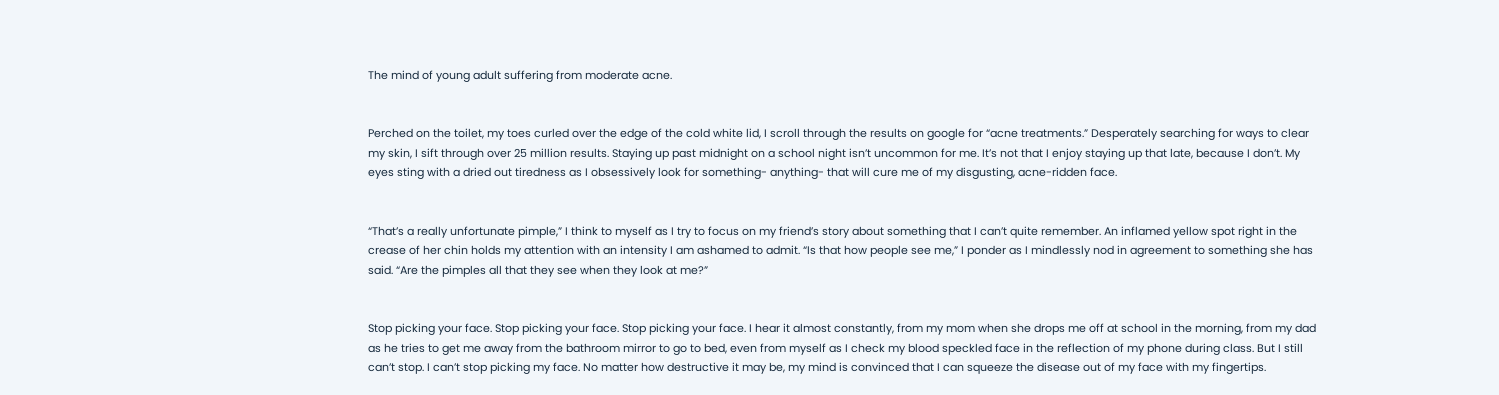The mind of young adult suffering from moderate acne.


Perched on the toilet, my toes curled over the edge of the cold white lid, I scroll through the results on google for “acne treatments.” Desperately searching for ways to clear my skin, I sift through over 25 million results. Staying up past midnight on a school night isn’t uncommon for me. It’s not that I enjoy staying up that late, because I don’t. My eyes sting with a dried out tiredness as I obsessively look for something- anything- that will cure me of my disgusting, acne-ridden face.


“That’s a really unfortunate pimple,” I think to myself as I try to focus on my friend’s story about something that I can’t quite remember. An inflamed yellow spot right in the crease of her chin holds my attention with an intensity I am ashamed to admit. “Is that how people see me,” I ponder as I mindlessly nod in agreement to something she has said. “Are the pimples all that they see when they look at me?”


Stop picking your face. Stop picking your face. Stop picking your face. I hear it almost constantly, from my mom when she drops me off at school in the morning, from my dad as he tries to get me away from the bathroom mirror to go to bed, even from myself as I check my blood speckled face in the reflection of my phone during class. But I still can’t stop. I can’t stop picking my face. No matter how destructive it may be, my mind is convinced that I can squeeze the disease out of my face with my fingertips.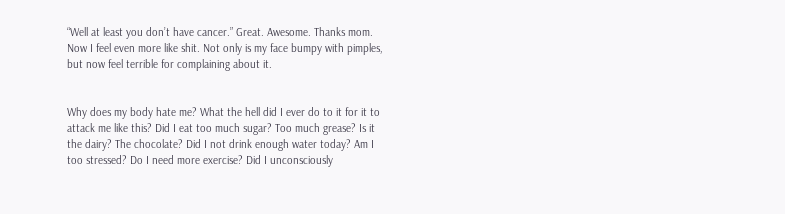“Well at least you don’t have cancer.” Great. Awesome. Thanks mom. Now I feel even more like shit. Not only is my face bumpy with pimples, but now feel terrible for complaining about it.


Why does my body hate me? What the hell did I ever do to it for it to attack me like this? Did I eat too much sugar? Too much grease? Is it the dairy? The chocolate? Did I not drink enough water today? Am I too stressed? Do I need more exercise? Did I unconsciously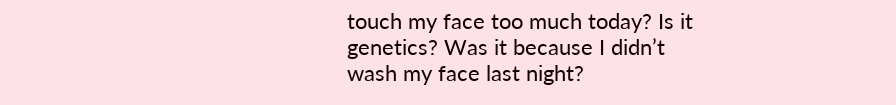touch my face too much today? Is it genetics? Was it because I didn’t wash my face last night?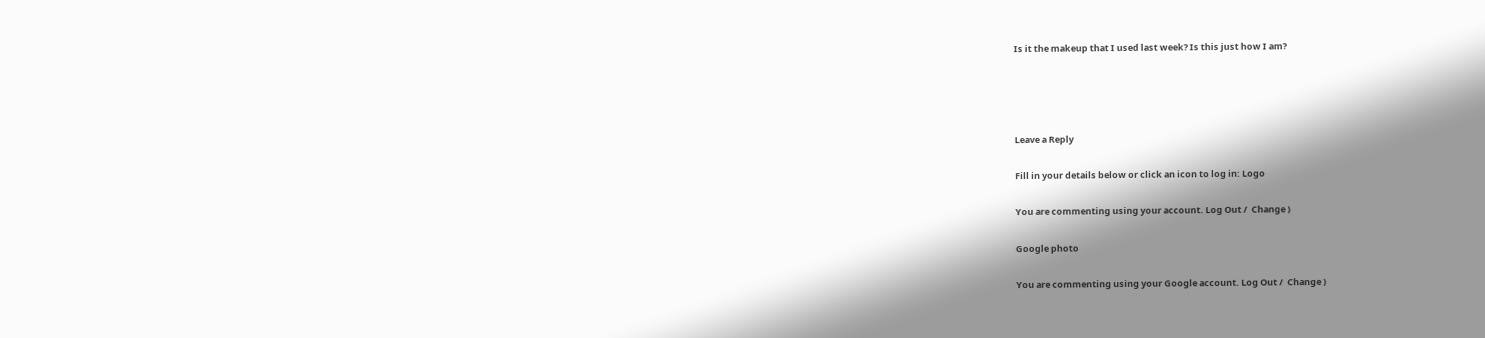Is it the makeup that I used last week? Is this just how I am?




Leave a Reply

Fill in your details below or click an icon to log in: Logo

You are commenting using your account. Log Out /  Change )

Google photo

You are commenting using your Google account. Log Out /  Change )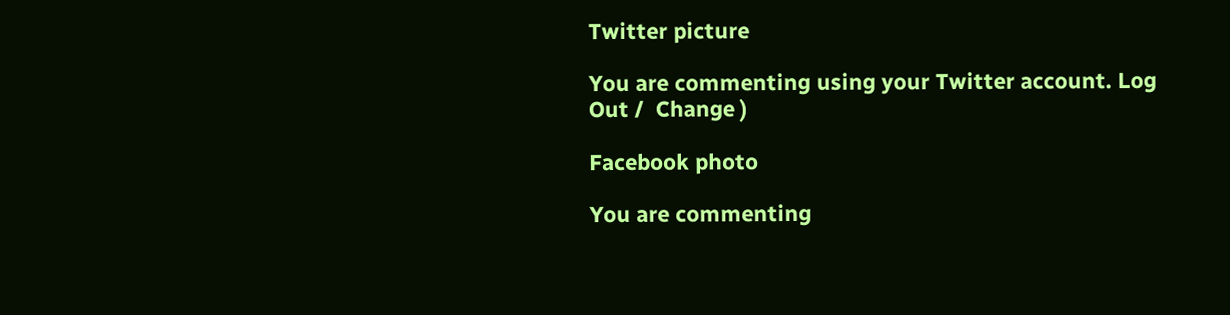Twitter picture

You are commenting using your Twitter account. Log Out /  Change )

Facebook photo

You are commenting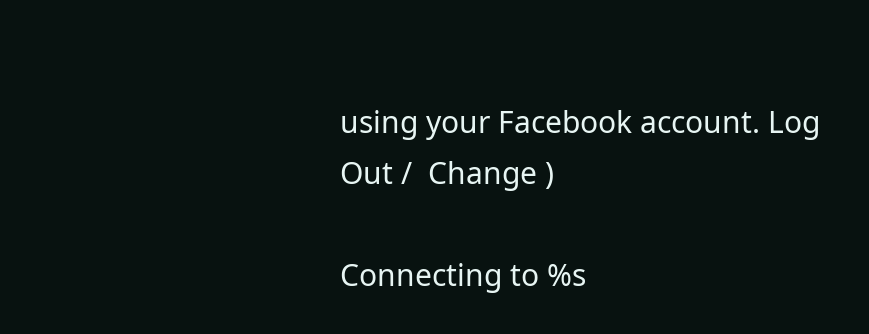using your Facebook account. Log Out /  Change )

Connecting to %s